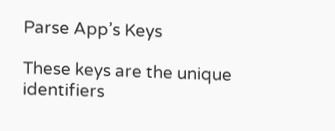Parse App’s Keys

These keys are the unique identifiers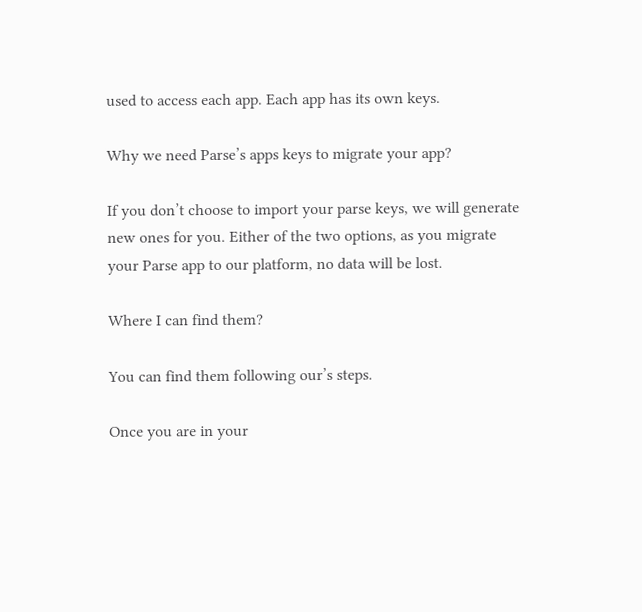used to access each app. Each app has its own keys.

Why we need Parse’s apps keys to migrate your app?

If you don’t choose to import your parse keys, we will generate new ones for you. Either of the two options, as you migrate your Parse app to our platform, no data will be lost.

Where I can find them?

You can find them following our’s steps.

Once you are in your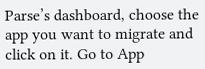Parse’s dashboard, choose the app you want to migrate and click on it. Go to App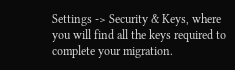Settings -> Security & Keys, where you will find all the keys required to complete your migration.